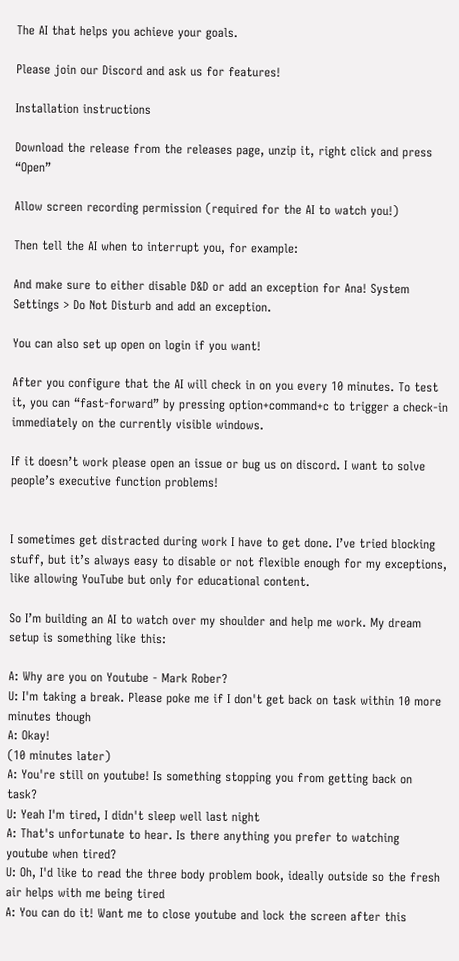The AI that helps you achieve your goals.

Please join our Discord and ask us for features!

Installation instructions

Download the release from the releases page, unzip it, right click and press “Open”

Allow screen recording permission (required for the AI to watch you!)

Then tell the AI when to interrupt you, for example:

And make sure to either disable D&D or add an exception for Ana! System Settings > Do Not Disturb and add an exception.

You can also set up open on login if you want!

After you configure that the AI will check in on you every 10 minutes. To test it, you can “fast-forward” by pressing option+command+c to trigger a check-in immediately on the currently visible windows.

If it doesn’t work please open an issue or bug us on discord. I want to solve people’s executive function problems!


I sometimes get distracted during work I have to get done. I’ve tried blocking stuff, but it’s always easy to disable or not flexible enough for my exceptions, like allowing YouTube but only for educational content.

So I’m building an AI to watch over my shoulder and help me work. My dream setup is something like this:

A: Why are you on Youtube - Mark Rober?
U: I'm taking a break. Please poke me if I don't get back on task within 10 more minutes though
A: Okay!
(10 minutes later)
A: You're still on youtube! Is something stopping you from getting back on task?
U: Yeah I'm tired, I didn't sleep well last night
A: That's unfortunate to hear. Is there anything you prefer to watching youtube when tired?
U: Oh, I'd like to read the three body problem book, ideally outside so the fresh air helps with me being tired
A: You can do it! Want me to close youtube and lock the screen after this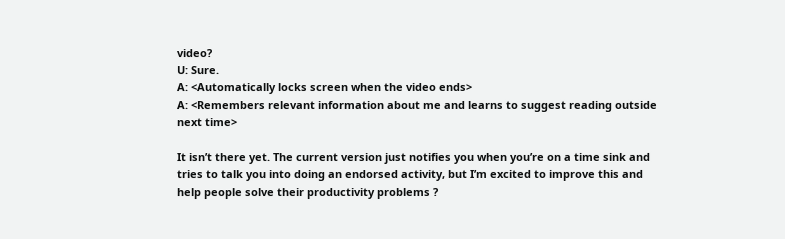video?
U: Sure.
A: <Automatically locks screen when the video ends>
A: <Remembers relevant information about me and learns to suggest reading outside next time>

It isn’t there yet. The current version just notifies you when you’re on a time sink and tries to talk you into doing an endorsed activity, but I’m excited to improve this and help people solve their productivity problems ?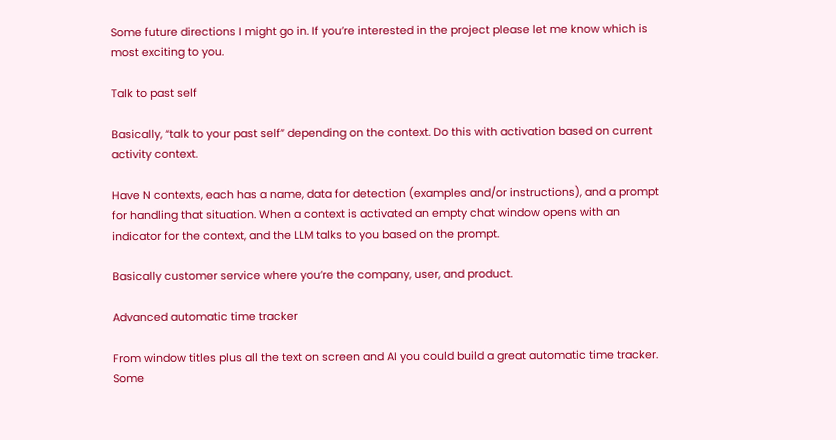Some future directions I might go in. If you’re interested in the project please let me know which is most exciting to you.

Talk to past self

Basically, “talk to your past self” depending on the context. Do this with activation based on current activity context.

Have N contexts, each has a name, data for detection (examples and/or instructions), and a prompt for handling that situation. When a context is activated an empty chat window opens with an indicator for the context, and the LLM talks to you based on the prompt.

Basically customer service where you’re the company, user, and product.

Advanced automatic time tracker

From window titles plus all the text on screen and AI you could build a great automatic time tracker. Some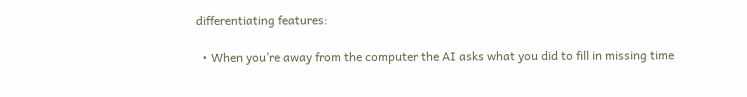differentiating features:

  • When you’re away from the computer the AI asks what you did to fill in missing time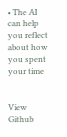• The AI can help you reflect about how you spent your time


View Github